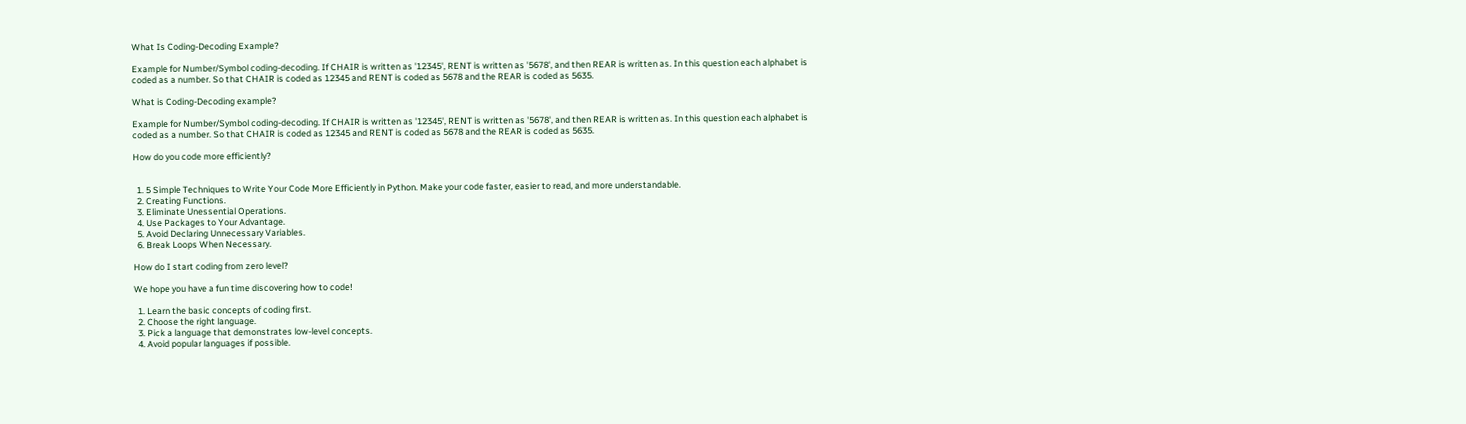What Is Coding-Decoding Example?

Example for Number/Symbol coding-decoding. If CHAIR is written as '12345', RENT is written as '5678', and then REAR is written as. In this question each alphabet is coded as a number. So that CHAIR is coded as 12345 and RENT is coded as 5678 and the REAR is coded as 5635.

What is Coding-Decoding example?

Example for Number/Symbol coding-decoding. If CHAIR is written as '12345', RENT is written as '5678', and then REAR is written as. In this question each alphabet is coded as a number. So that CHAIR is coded as 12345 and RENT is coded as 5678 and the REAR is coded as 5635.

How do you code more efficiently?


  1. 5 Simple Techniques to Write Your Code More Efficiently in Python. Make your code faster, easier to read, and more understandable.
  2. Creating Functions.
  3. Eliminate Unessential Operations.
  4. Use Packages to Your Advantage.
  5. Avoid Declaring Unnecessary Variables.
  6. Break Loops When Necessary.

How do I start coding from zero level?

We hope you have a fun time discovering how to code!

  1. Learn the basic concepts of coding first.
  2. Choose the right language.
  3. Pick a language that demonstrates low-level concepts.
  4. Avoid popular languages if possible.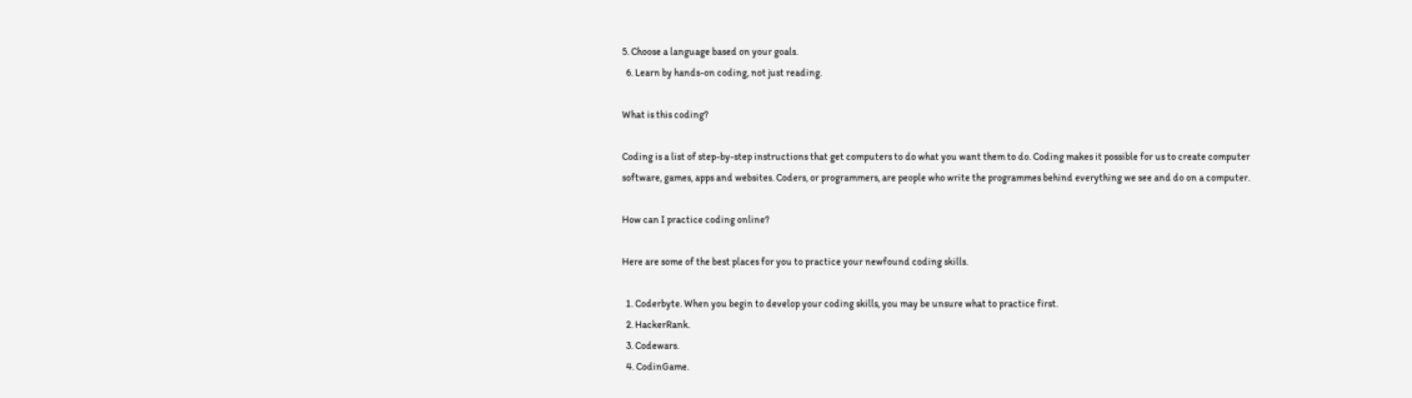5. Choose a language based on your goals.
  6. Learn by hands-on coding, not just reading.

What is this coding?

Coding is a list of step-by-step instructions that get computers to do what you want them to do. Coding makes it possible for us to create computer software, games, apps and websites. Coders, or programmers, are people who write the programmes behind everything we see and do on a computer.

How can I practice coding online?

Here are some of the best places for you to practice your newfound coding skills.

  1. Coderbyte. When you begin to develop your coding skills, you may be unsure what to practice first.
  2. HackerRank.
  3. Codewars.
  4. CodinGame.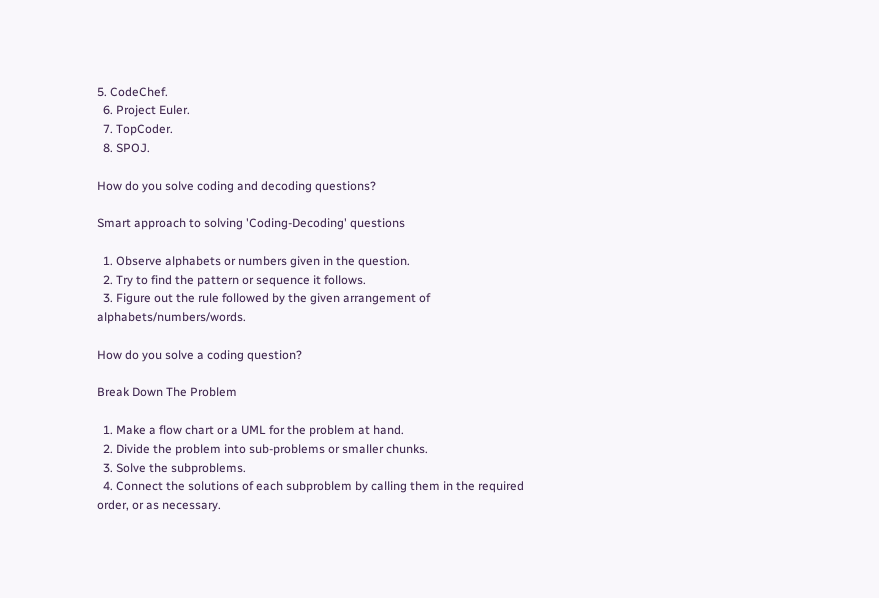5. CodeChef.
  6. Project Euler.
  7. TopCoder.
  8. SPOJ.

How do you solve coding and decoding questions?

Smart approach to solving 'Coding-Decoding' questions

  1. Observe alphabets or numbers given in the question.
  2. Try to find the pattern or sequence it follows.
  3. Figure out the rule followed by the given arrangement of alphabets/numbers/words.

How do you solve a coding question?

Break Down The Problem

  1. Make a flow chart or a UML for the problem at hand.
  2. Divide the problem into sub-problems or smaller chunks.
  3. Solve the subproblems.
  4. Connect the solutions of each subproblem by calling them in the required order, or as necessary.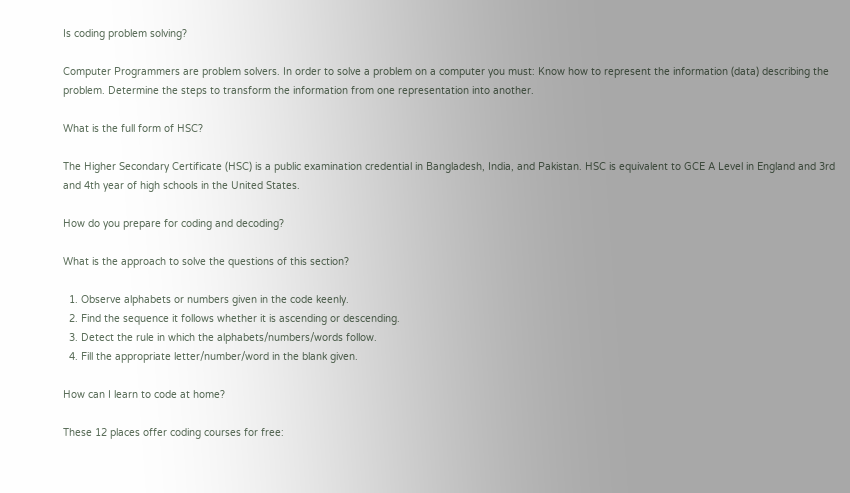Is coding problem solving?

Computer Programmers are problem solvers. In order to solve a problem on a computer you must: Know how to represent the information (data) describing the problem. Determine the steps to transform the information from one representation into another.

What is the full form of HSC?

The Higher Secondary Certificate (HSC) is a public examination credential in Bangladesh, India, and Pakistan. HSC is equivalent to GCE A Level in England and 3rd and 4th year of high schools in the United States.

How do you prepare for coding and decoding?

What is the approach to solve the questions of this section?

  1. Observe alphabets or numbers given in the code keenly.
  2. Find the sequence it follows whether it is ascending or descending.
  3. Detect the rule in which the alphabets/numbers/words follow.
  4. Fill the appropriate letter/number/word in the blank given.

How can I learn to code at home?

These 12 places offer coding courses for free: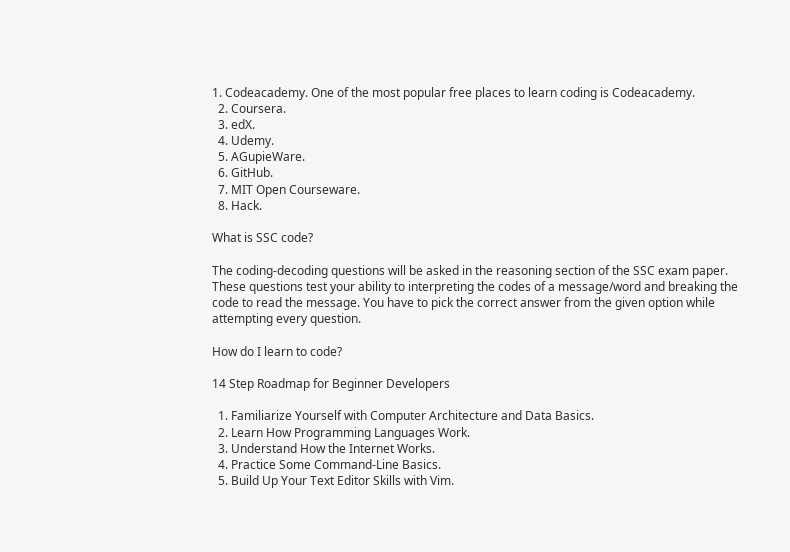1. Codeacademy. One of the most popular free places to learn coding is Codeacademy.
  2. Coursera.
  3. edX.
  4. Udemy.
  5. AGupieWare.
  6. GitHub.
  7. MIT Open Courseware.
  8. Hack.

What is SSC code?

The coding-decoding questions will be asked in the reasoning section of the SSC exam paper. These questions test your ability to interpreting the codes of a message/word and breaking the code to read the message. You have to pick the correct answer from the given option while attempting every question.

How do I learn to code?

14 Step Roadmap for Beginner Developers

  1. Familiarize Yourself with Computer Architecture and Data Basics.
  2. Learn How Programming Languages Work.
  3. Understand How the Internet Works.
  4. Practice Some Command-Line Basics.
  5. Build Up Your Text Editor Skills with Vim.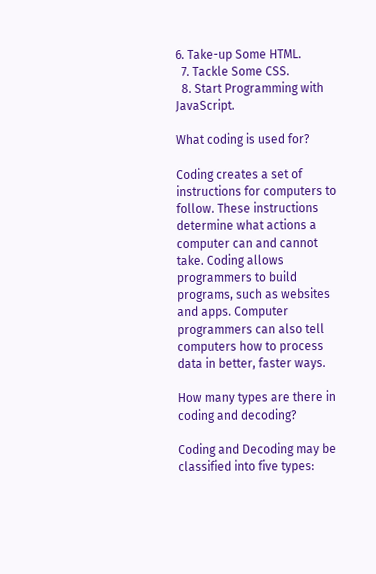6. Take-up Some HTML.
  7. Tackle Some CSS.
  8. Start Programming with JavaScript.

What coding is used for?

Coding creates a set of instructions for computers to follow. These instructions determine what actions a computer can and cannot take. Coding allows programmers to build programs, such as websites and apps. Computer programmers can also tell computers how to process data in better, faster ways.

How many types are there in coding and decoding?

Coding and Decoding may be classified into five types: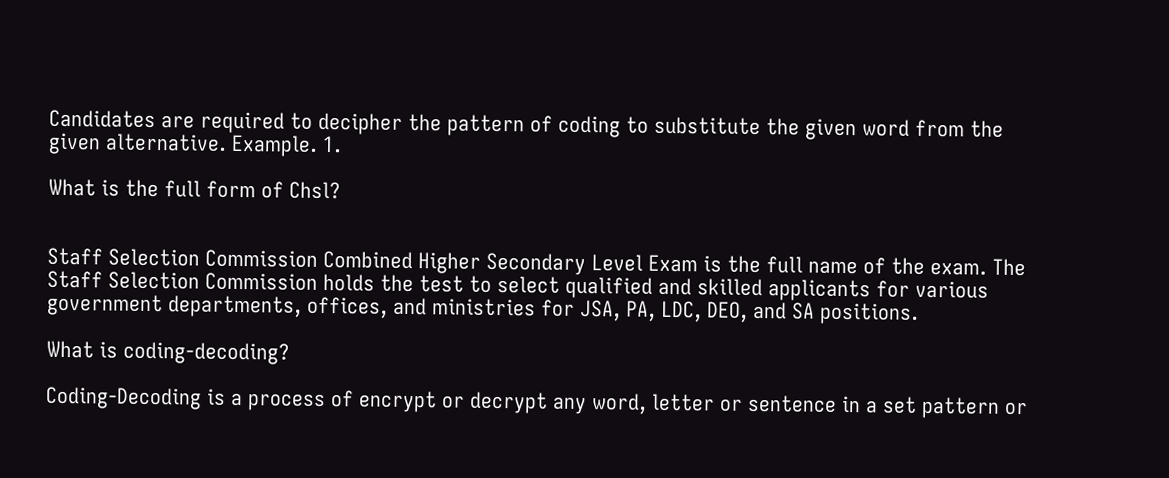Candidates are required to decipher the pattern of coding to substitute the given word from the given alternative. Example. 1.

What is the full form of Chsl?


Staff Selection Commission Combined Higher Secondary Level Exam is the full name of the exam. The Staff Selection Commission holds the test to select qualified and skilled applicants for various government departments, offices, and ministries for JSA, PA, LDC, DEO, and SA positions.

What is coding-decoding?

Coding-Decoding is a process of encrypt or decrypt any word, letter or sentence in a set pattern or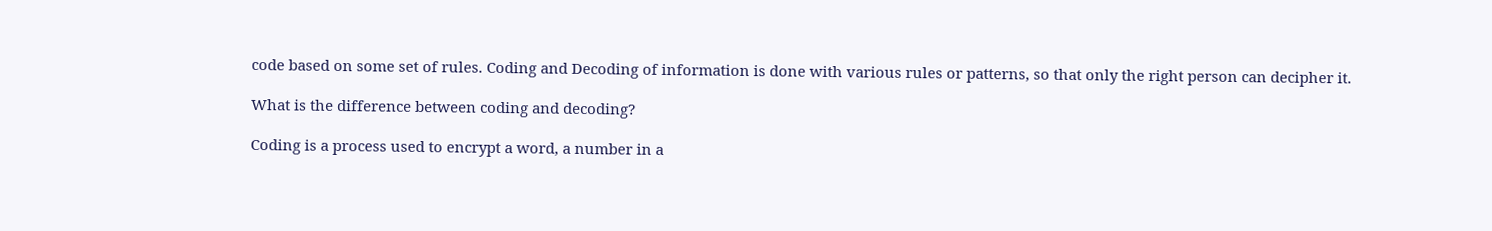code based on some set of rules. Coding and Decoding of information is done with various rules or patterns, so that only the right person can decipher it.

What is the difference between coding and decoding?

Coding is a process used to encrypt a word, a number in a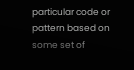particular code or pattern based on some set of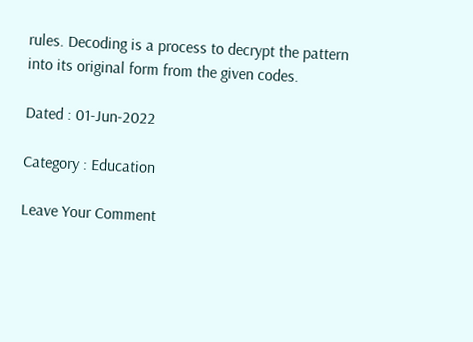rules. Decoding is a process to decrypt the pattern into its original form from the given codes.

Dated : 01-Jun-2022

Category : Education

Leave Your Comment